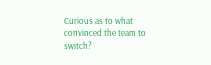Curious as to what convinced the team to switch?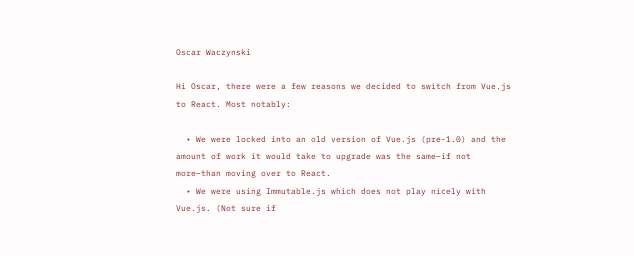Oscar Waczynski

Hi Oscar, there were a few reasons we decided to switch from Vue.js to React. Most notably:

  • We were locked into an old version of Vue.js (pre-1.0) and the amount of work it would take to upgrade was the same–if not more–than moving over to React.
  • We were using Immutable.js which does not play nicely with Vue.js. (Not sure if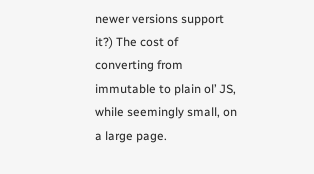newer versions support it?) The cost of converting from immutable to plain ol’ JS, while seemingly small, on a large page.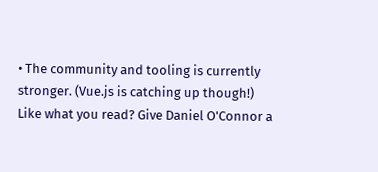• The community and tooling is currently stronger. (Vue.js is catching up though!)
Like what you read? Give Daniel O'Connor a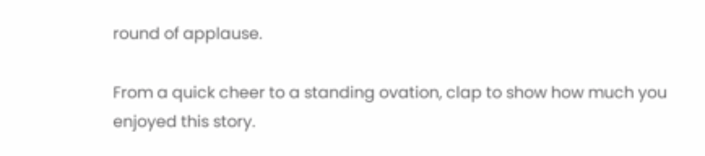round of applause.

From a quick cheer to a standing ovation, clap to show how much you enjoyed this story.